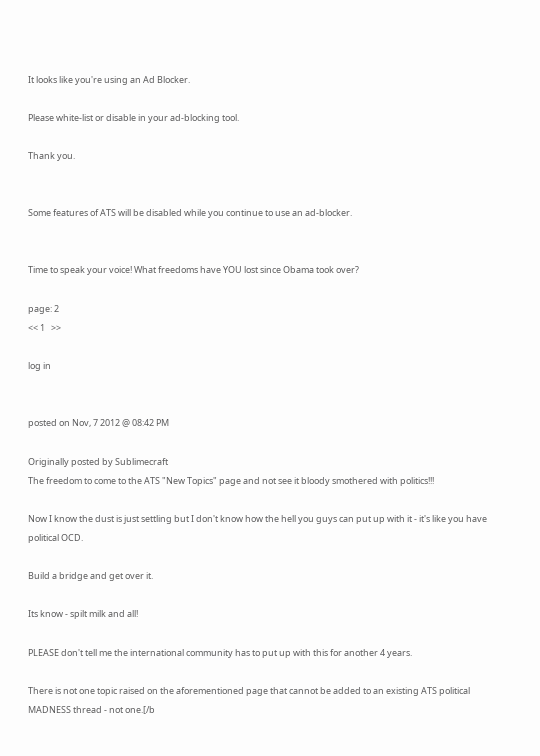It looks like you're using an Ad Blocker.

Please white-list or disable in your ad-blocking tool.

Thank you.


Some features of ATS will be disabled while you continue to use an ad-blocker.


Time to speak your voice! What freedoms have YOU lost since Obama took over?

page: 2
<< 1   >>

log in


posted on Nov, 7 2012 @ 08:42 PM

Originally posted by Sublimecraft
The freedom to come to the ATS "New Topics" page and not see it bloody smothered with politics!!!

Now I know the dust is just settling but I don't know how the hell you guys can put up with it - it's like you have political OCD.

Build a bridge and get over it.

Its know - spilt milk and all!

PLEASE don't tell me the international community has to put up with this for another 4 years.

There is not one topic raised on the aforementioned page that cannot be added to an existing ATS political MADNESS thread - not one.[/b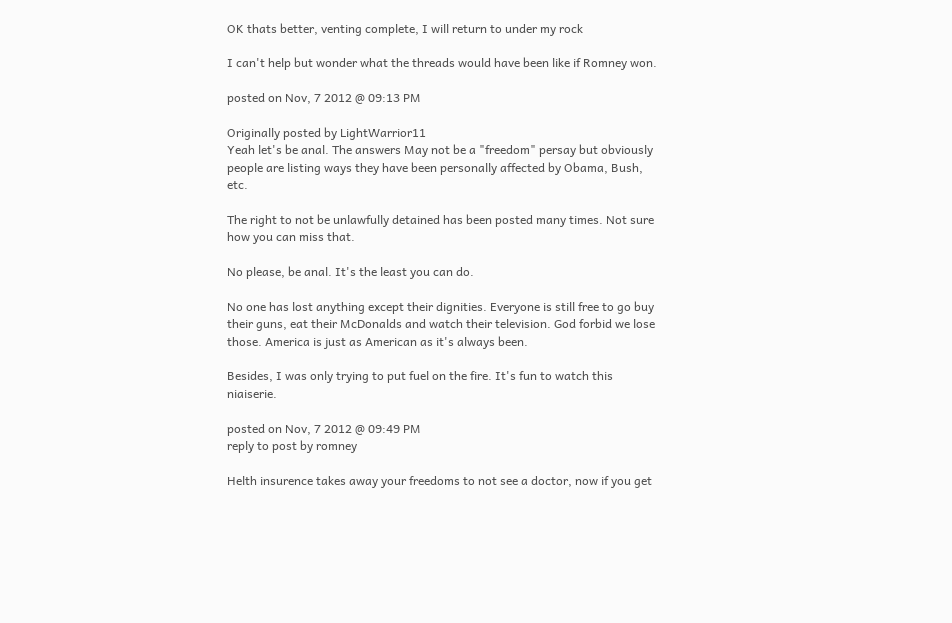OK thats better, venting complete, I will return to under my rock

I can't help but wonder what the threads would have been like if Romney won.

posted on Nov, 7 2012 @ 09:13 PM

Originally posted by LightWarrior11
Yeah let's be anal. The answers May not be a "freedom" persay but obviously people are listing ways they have been personally affected by Obama, Bush, etc.

The right to not be unlawfully detained has been posted many times. Not sure how you can miss that.

No please, be anal. It's the least you can do.

No one has lost anything except their dignities. Everyone is still free to go buy their guns, eat their McDonalds and watch their television. God forbid we lose those. America is just as American as it's always been.

Besides, I was only trying to put fuel on the fire. It's fun to watch this niaiserie.

posted on Nov, 7 2012 @ 09:49 PM
reply to post by romney

Helth insurence takes away your freedoms to not see a doctor, now if you get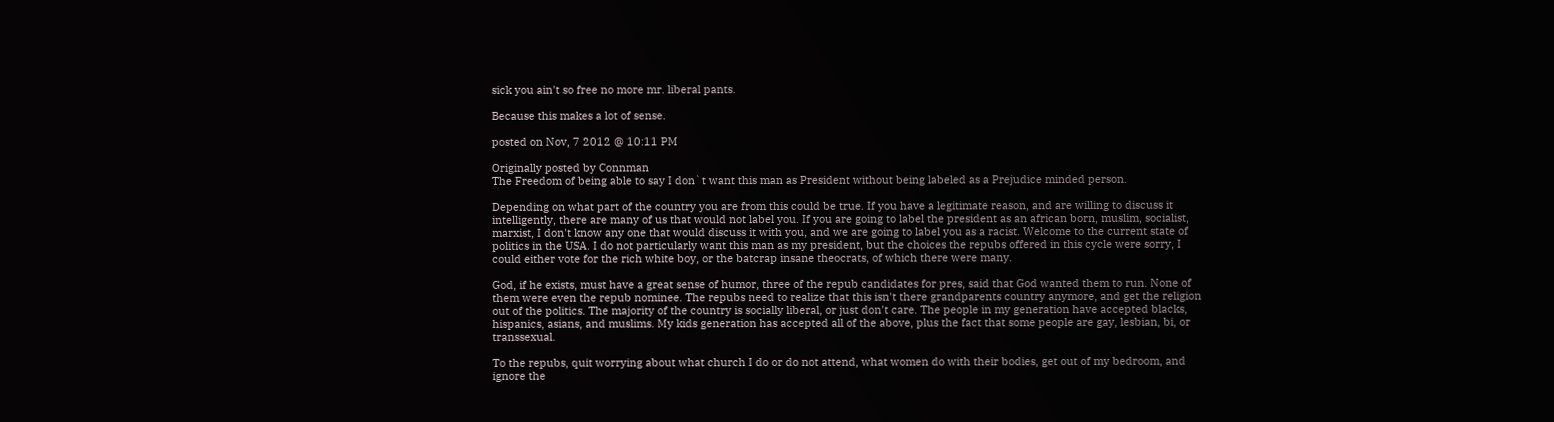sick you ain't so free no more mr. liberal pants.

Because this makes a lot of sense.

posted on Nov, 7 2012 @ 10:11 PM

Originally posted by Connman
The Freedom of being able to say I don`t want this man as President without being labeled as a Prejudice minded person.

Depending on what part of the country you are from this could be true. If you have a legitimate reason, and are willing to discuss it intelligently, there are many of us that would not label you. If you are going to label the president as an african born, muslim, socialist, marxist, I don't know any one that would discuss it with you, and we are going to label you as a racist. Welcome to the current state of politics in the USA. I do not particularly want this man as my president, but the choices the repubs offered in this cycle were sorry, I could either vote for the rich white boy, or the batcrap insane theocrats, of which there were many.

God, if he exists, must have a great sense of humor, three of the repub candidates for pres, said that God wanted them to run. None of them were even the repub nominee. The repubs need to realize that this isn't there grandparents country anymore, and get the religion out of the politics. The majority of the country is socially liberal, or just don't care. The people in my generation have accepted blacks, hispanics, asians, and muslims. My kids generation has accepted all of the above, plus the fact that some people are gay, lesbian, bi, or transsexual.

To the repubs, quit worrying about what church I do or do not attend, what women do with their bodies, get out of my bedroom, and ignore the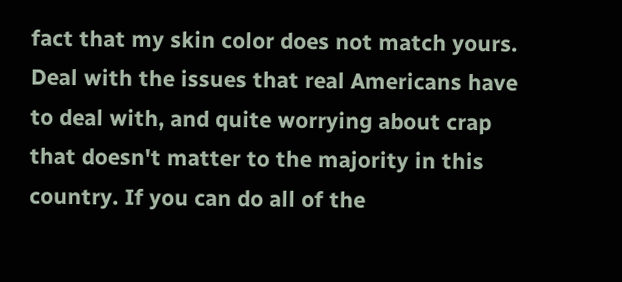fact that my skin color does not match yours. Deal with the issues that real Americans have to deal with, and quite worrying about crap that doesn't matter to the majority in this country. If you can do all of the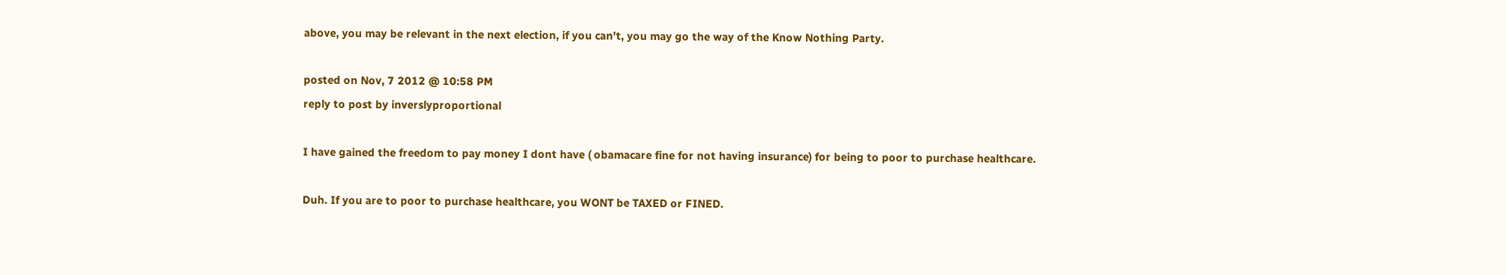above, you may be relevant in the next election, if you can't, you may go the way of the Know Nothing Party.

posted on Nov, 7 2012 @ 10:58 PM
reply to post by inverslyproportional

I have gained the freedom to pay money I dont have ( obamacare fine for not having insurance) for being to poor to purchase healthcare.

Duh. If you are to poor to purchase healthcare, you WONT be TAXED or FINED.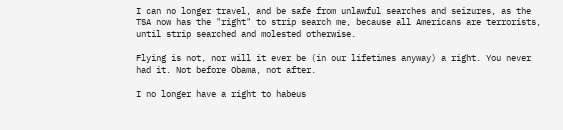I can no longer travel, and be safe from unlawful searches and seizures, as the TSA now has the "right" to strip search me, because all Americans are terrorists, until strip searched and molested otherwise.

Flying is not, nor will it ever be (in our lifetimes anyway) a right. You never had it. Not before Obama, not after.

I no longer have a right to habeus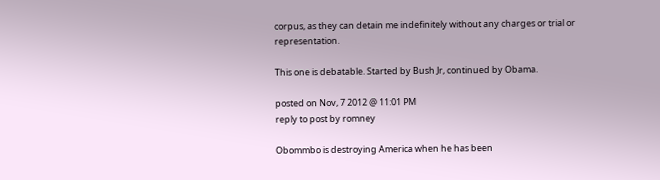corpus, as they can detain me indefinitely without any charges or trial or representation.

This one is debatable. Started by Bush Jr, continued by Obama.

posted on Nov, 7 2012 @ 11:01 PM
reply to post by romney

Obommbo is destroying America when he has been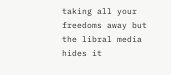taking all your freedoms away but the libral media hides it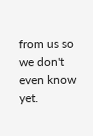from us so we don't even know yet.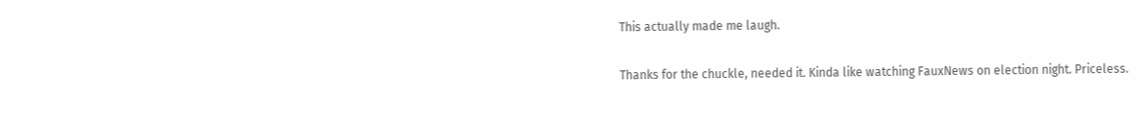This actually made me laugh.

Thanks for the chuckle, needed it. Kinda like watching FauxNews on election night. Priceless.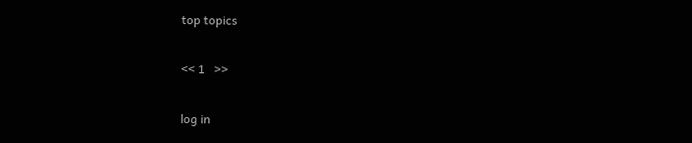top topics

<< 1   >>

log in